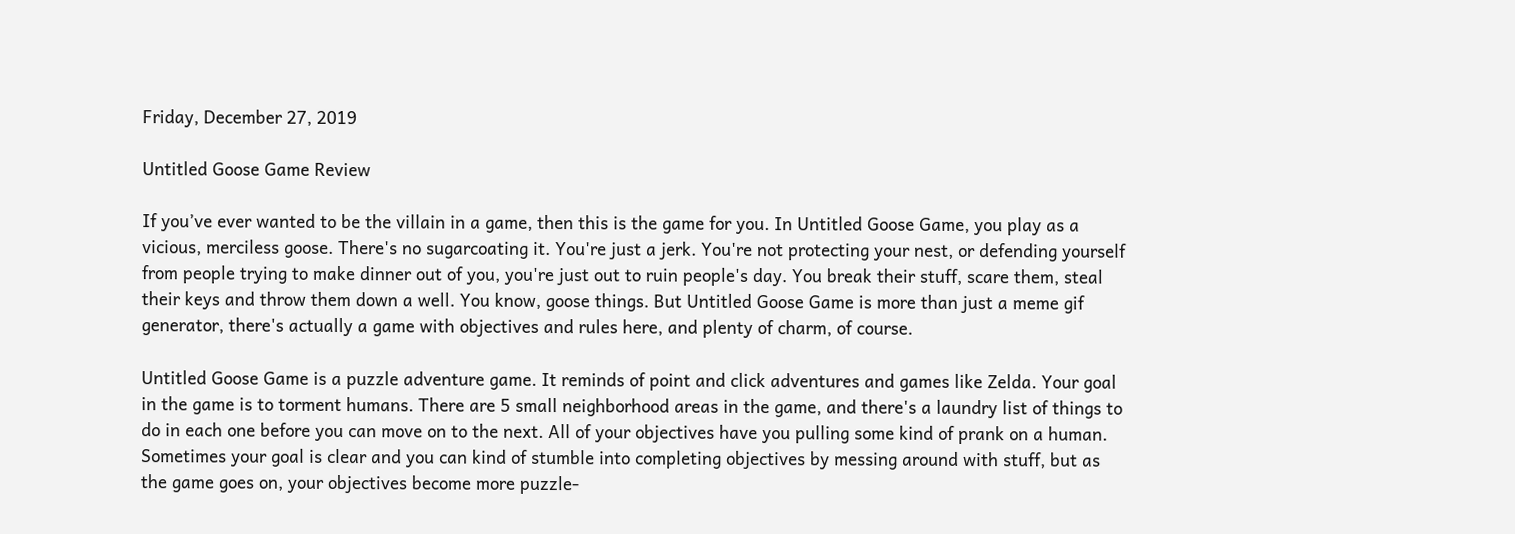Friday, December 27, 2019

Untitled Goose Game Review

If you’ve ever wanted to be the villain in a game, then this is the game for you. In Untitled Goose Game, you play as a vicious, merciless goose. There's no sugarcoating it. You're just a jerk. You're not protecting your nest, or defending yourself from people trying to make dinner out of you, you're just out to ruin people's day. You break their stuff, scare them, steal their keys and throw them down a well. You know, goose things. But Untitled Goose Game is more than just a meme gif generator, there's actually a game with objectives and rules here, and plenty of charm, of course.

Untitled Goose Game is a puzzle adventure game. It reminds of point and click adventures and games like Zelda. Your goal in the game is to torment humans. There are 5 small neighborhood areas in the game, and there's a laundry list of things to do in each one before you can move on to the next. All of your objectives have you pulling some kind of prank on a human. Sometimes your goal is clear and you can kind of stumble into completing objectives by messing around with stuff, but as the game goes on, your objectives become more puzzle-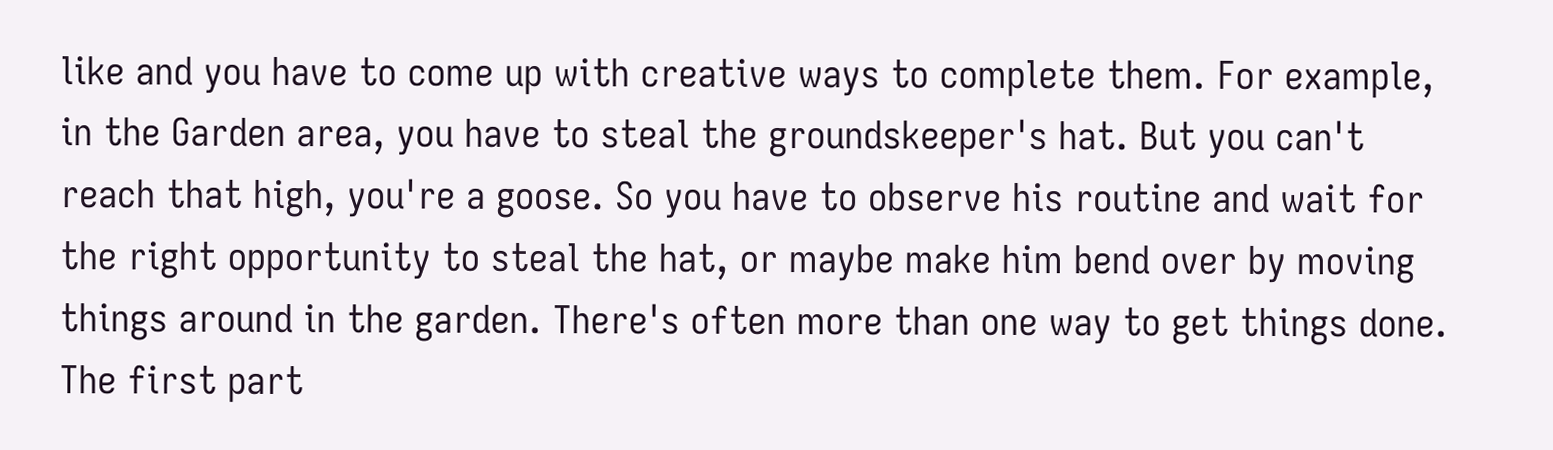like and you have to come up with creative ways to complete them. For example, in the Garden area, you have to steal the groundskeeper's hat. But you can't reach that high, you're a goose. So you have to observe his routine and wait for the right opportunity to steal the hat, or maybe make him bend over by moving things around in the garden. There's often more than one way to get things done. The first part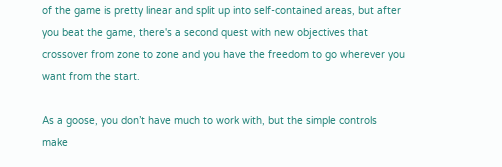of the game is pretty linear and split up into self-contained areas, but after you beat the game, there's a second quest with new objectives that crossover from zone to zone and you have the freedom to go wherever you want from the start.

As a goose, you don’t have much to work with, but the simple controls make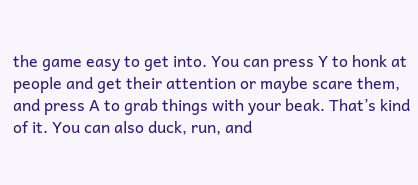the game easy to get into. You can press Y to honk at people and get their attention or maybe scare them, and press A to grab things with your beak. That’s kind of it. You can also duck, run, and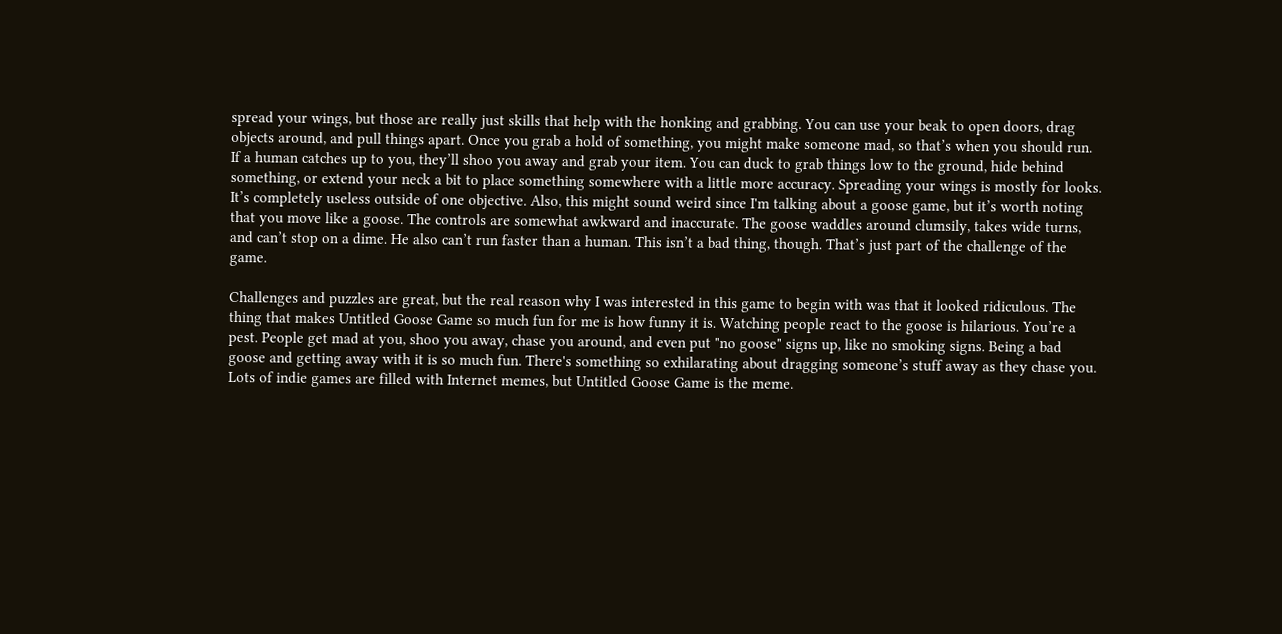spread your wings, but those are really just skills that help with the honking and grabbing. You can use your beak to open doors, drag objects around, and pull things apart. Once you grab a hold of something, you might make someone mad, so that’s when you should run. If a human catches up to you, they’ll shoo you away and grab your item. You can duck to grab things low to the ground, hide behind something, or extend your neck a bit to place something somewhere with a little more accuracy. Spreading your wings is mostly for looks. It’s completely useless outside of one objective. Also, this might sound weird since I'm talking about a goose game, but it’s worth noting that you move like a goose. The controls are somewhat awkward and inaccurate. The goose waddles around clumsily, takes wide turns, and can’t stop on a dime. He also can’t run faster than a human. This isn’t a bad thing, though. That’s just part of the challenge of the game.

Challenges and puzzles are great, but the real reason why I was interested in this game to begin with was that it looked ridiculous. The thing that makes Untitled Goose Game so much fun for me is how funny it is. Watching people react to the goose is hilarious. You’re a pest. People get mad at you, shoo you away, chase you around, and even put "no goose" signs up, like no smoking signs. Being a bad goose and getting away with it is so much fun. There's something so exhilarating about dragging someone’s stuff away as they chase you. Lots of indie games are filled with Internet memes, but Untitled Goose Game is the meme.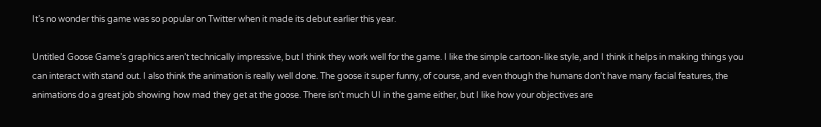It’s no wonder this game was so popular on Twitter when it made its debut earlier this year.

Untitled Goose Game’s graphics aren’t technically impressive, but I think they work well for the game. I like the simple cartoon-like style, and I think it helps in making things you can interact with stand out. I also think the animation is really well done. The goose it super funny, of course, and even though the humans don’t have many facial features, the animations do a great job showing how mad they get at the goose. There isn't much UI in the game either, but I like how your objectives are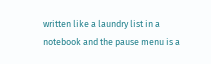written like a laundry list in a notebook and the pause menu is a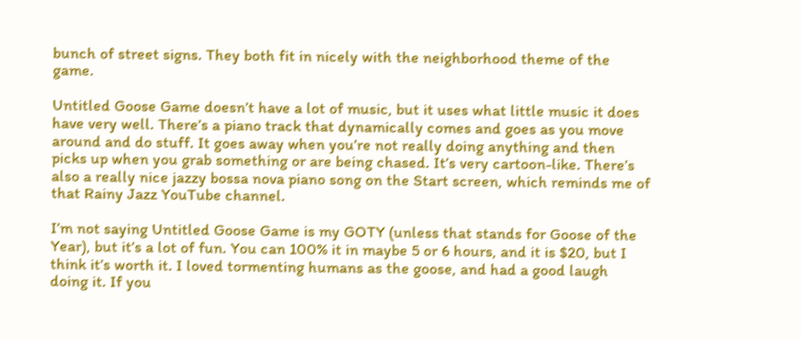bunch of street signs. They both fit in nicely with the neighborhood theme of the game.

Untitled Goose Game doesn’t have a lot of music, but it uses what little music it does have very well. There’s a piano track that dynamically comes and goes as you move around and do stuff. It goes away when you’re not really doing anything and then picks up when you grab something or are being chased. It’s very cartoon-like. There’s also a really nice jazzy bossa nova piano song on the Start screen, which reminds me of that Rainy Jazz YouTube channel.

I’m not saying Untitled Goose Game is my GOTY (unless that stands for Goose of the Year), but it’s a lot of fun. You can 100% it in maybe 5 or 6 hours, and it is $20, but I think it’s worth it. I loved tormenting humans as the goose, and had a good laugh doing it. If you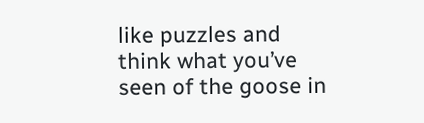like puzzles and think what you’ve seen of the goose in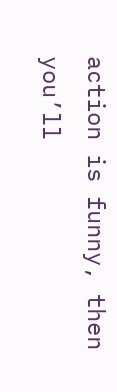action is funny, then you’ll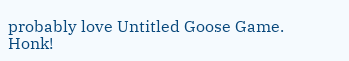probably love Untitled Goose Game. Honk!